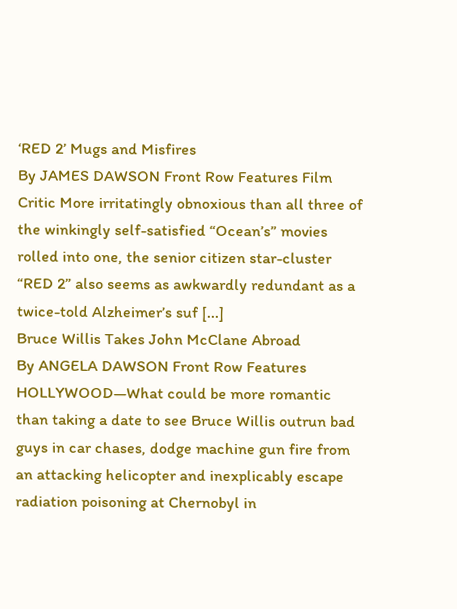‘RED 2’ Mugs and Misfires
By JAMES DAWSON Front Row Features Film Critic More irritatingly obnoxious than all three of the winkingly self-satisfied “Ocean’s” movies rolled into one, the senior citizen star-cluster “RED 2” also seems as awkwardly redundant as a twice-told Alzheimer’s suf [...]
Bruce Willis Takes John McClane Abroad
By ANGELA DAWSON Front Row Features HOLLYWOOD—What could be more romantic than taking a date to see Bruce Willis outrun bad guys in car chases, dodge machine gun fire from an attacking helicopter and inexplicably escape radiation poisoning at Chernobyl in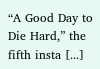“A Good Day to Die Hard,” the fifth insta [...]